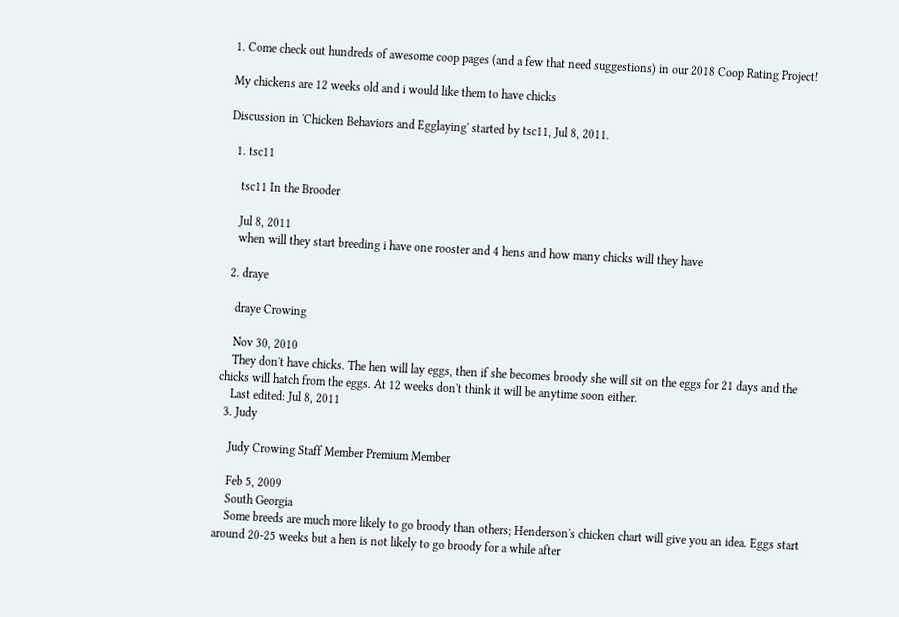1. Come check out hundreds of awesome coop pages (and a few that need suggestions) in our 2018 Coop Rating Project!

My chickens are 12 weeks old and i would like them to have chicks

Discussion in 'Chicken Behaviors and Egglaying' started by tsc11, Jul 8, 2011.

  1. tsc11

    tsc11 In the Brooder

    Jul 8, 2011
    when will they start breeding i have one rooster and 4 hens and how many chicks will they have

  2. draye

    draye Crowing

    Nov 30, 2010
    They don't have chicks. The hen will lay eggs, then if she becomes broody she will sit on the eggs for 21 days and the chicks will hatch from the eggs. At 12 weeks don't think it will be anytime soon either.
    Last edited: Jul 8, 2011
  3. Judy

    Judy Crowing Staff Member Premium Member

    Feb 5, 2009
    South Georgia
    Some breeds are much more likely to go broody than others; Henderson's chicken chart will give you an idea. Eggs start around 20-25 weeks but a hen is not likely to go broody for a while after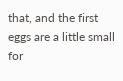that, and the first eggs are a little small for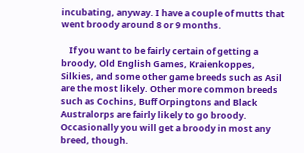incubating, anyway. I have a couple of mutts that went broody around 8 or 9 months.

    If you want to be fairly certain of getting a broody, Old English Games, Kraienkoppes, Silkies, and some other game breeds such as Asil are the most likely. Other more common breeds such as Cochins, Buff Orpingtons and Black Australorps are fairly likely to go broody. Occasionally you will get a broody in most any breed, though.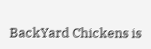BackYard Chickens is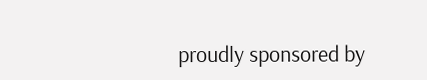proudly sponsored by